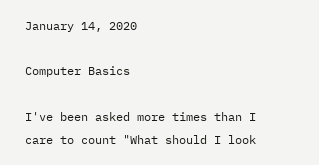January 14, 2020

Computer Basics

I've been asked more times than I care to count "What should I look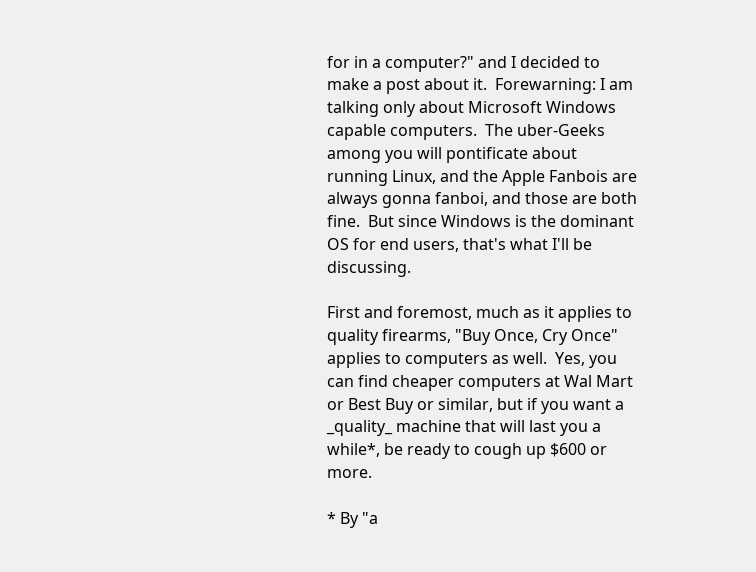for in a computer?" and I decided to make a post about it.  Forewarning: I am talking only about Microsoft Windows capable computers.  The uber-Geeks among you will pontificate about running Linux, and the Apple Fanbois are always gonna fanboi, and those are both fine.  But since Windows is the dominant OS for end users, that's what I'll be discussing.

First and foremost, much as it applies to quality firearms, "Buy Once, Cry Once" applies to computers as well.  Yes, you can find cheaper computers at Wal Mart or Best Buy or similar, but if you want a _quality_ machine that will last you a while*, be ready to cough up $600 or more.

* By "a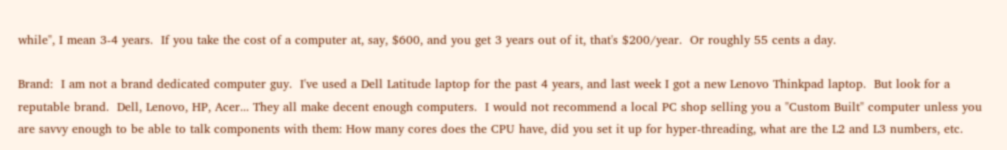while", I mean 3-4 years.  If you take the cost of a computer at, say, $600, and you get 3 years out of it, that's $200/year.  Or roughly 55 cents a day.

Brand:  I am not a brand dedicated computer guy.  I've used a Dell Latitude laptop for the past 4 years, and last week I got a new Lenovo Thinkpad laptop.  But look for a reputable brand.  Dell, Lenovo, HP, Acer... They all make decent enough computers.  I would not recommend a local PC shop selling you a "Custom Built" computer unless you are savvy enough to be able to talk components with them: How many cores does the CPU have, did you set it up for hyper-threading, what are the L2 and L3 numbers, etc.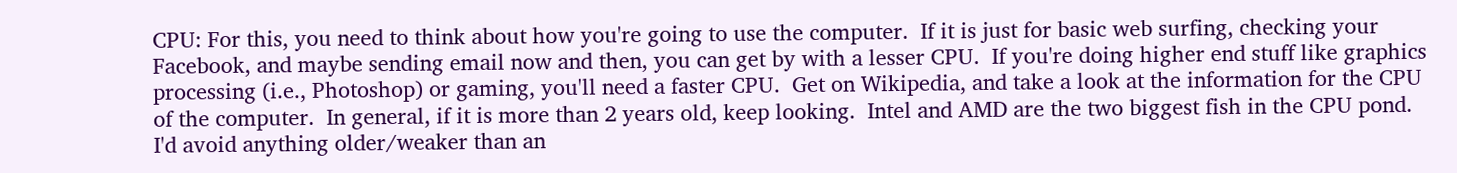CPU: For this, you need to think about how you're going to use the computer.  If it is just for basic web surfing, checking your Facebook, and maybe sending email now and then, you can get by with a lesser CPU.  If you're doing higher end stuff like graphics processing (i.e., Photoshop) or gaming, you'll need a faster CPU.  Get on Wikipedia, and take a look at the information for the CPU of the computer.  In general, if it is more than 2 years old, keep looking.  Intel and AMD are the two biggest fish in the CPU pond.  I'd avoid anything older/weaker than an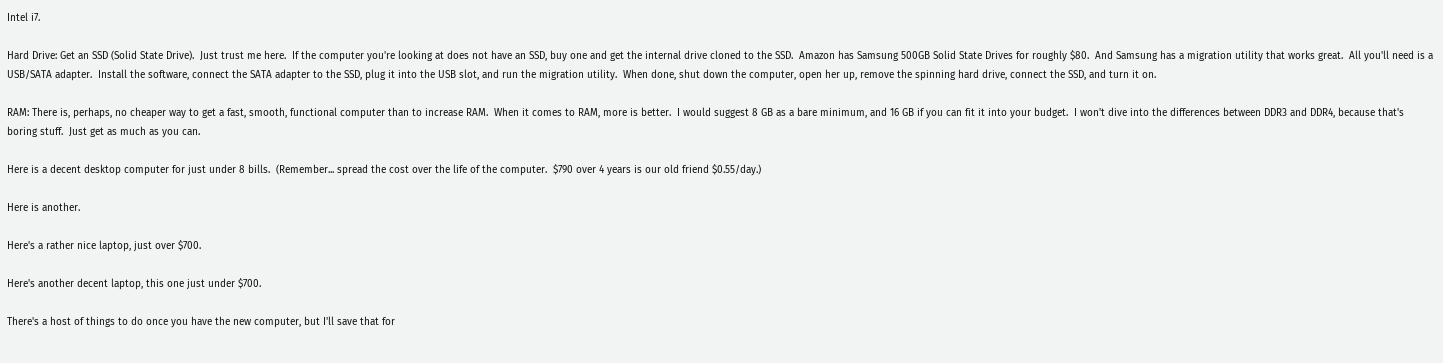Intel i7.

Hard Drive: Get an SSD (Solid State Drive).  Just trust me here.  If the computer you're looking at does not have an SSD, buy one and get the internal drive cloned to the SSD.  Amazon has Samsung 500GB Solid State Drives for roughly $80.  And Samsung has a migration utility that works great.  All you'll need is a USB/SATA adapter.  Install the software, connect the SATA adapter to the SSD, plug it into the USB slot, and run the migration utility.  When done, shut down the computer, open her up, remove the spinning hard drive, connect the SSD, and turn it on.

RAM: There is, perhaps, no cheaper way to get a fast, smooth, functional computer than to increase RAM.  When it comes to RAM, more is better.  I would suggest 8 GB as a bare minimum, and 16 GB if you can fit it into your budget.  I won't dive into the differences between DDR3 and DDR4, because that's boring stuff.  Just get as much as you can.

Here is a decent desktop computer for just under 8 bills.  (Remember... spread the cost over the life of the computer.  $790 over 4 years is our old friend $0.55/day.)

Here is another.

Here's a rather nice laptop, just over $700.

Here's another decent laptop, this one just under $700.

There's a host of things to do once you have the new computer, but I'll save that for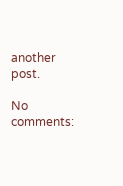another post.

No comments: